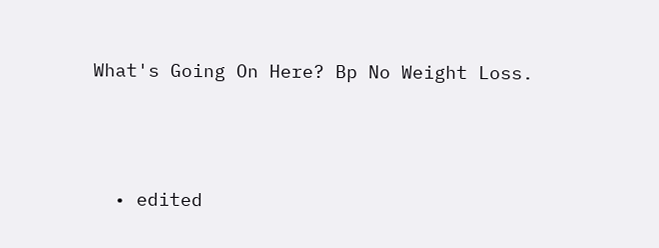What's Going On Here? Bp No Weight Loss.



  • edited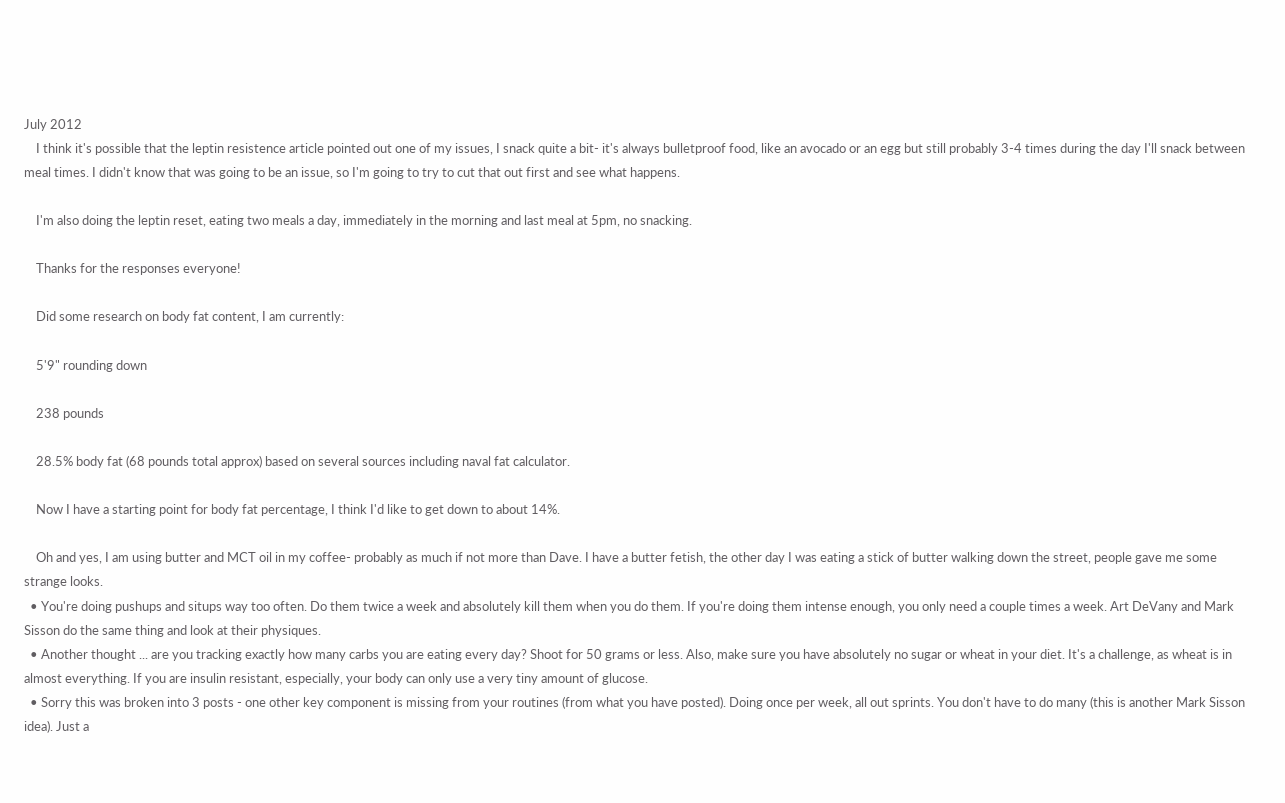July 2012
    I think it's possible that the leptin resistence article pointed out one of my issues, I snack quite a bit- it's always bulletproof food, like an avocado or an egg but still probably 3-4 times during the day I'll snack between meal times. I didn't know that was going to be an issue, so I'm going to try to cut that out first and see what happens.

    I'm also doing the leptin reset, eating two meals a day, immediately in the morning and last meal at 5pm, no snacking.

    Thanks for the responses everyone!

    Did some research on body fat content, I am currently:

    5'9" rounding down

    238 pounds

    28.5% body fat (68 pounds total approx) based on several sources including naval fat calculator.

    Now I have a starting point for body fat percentage, I think I'd like to get down to about 14%.

    Oh and yes, I am using butter and MCT oil in my coffee- probably as much if not more than Dave. I have a butter fetish, the other day I was eating a stick of butter walking down the street, people gave me some strange looks.
  • You're doing pushups and situps way too often. Do them twice a week and absolutely kill them when you do them. If you're doing them intense enough, you only need a couple times a week. Art DeVany and Mark Sisson do the same thing and look at their physiques.
  • Another thought ... are you tracking exactly how many carbs you are eating every day? Shoot for 50 grams or less. Also, make sure you have absolutely no sugar or wheat in your diet. It's a challenge, as wheat is in almost everything. If you are insulin resistant, especially, your body can only use a very tiny amount of glucose.
  • Sorry this was broken into 3 posts - one other key component is missing from your routines (from what you have posted). Doing once per week, all out sprints. You don't have to do many (this is another Mark Sisson idea). Just a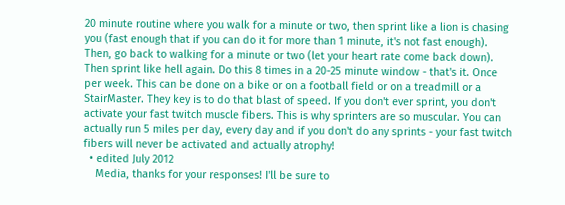20 minute routine where you walk for a minute or two, then sprint like a lion is chasing you (fast enough that if you can do it for more than 1 minute, it's not fast enough). Then, go back to walking for a minute or two (let your heart rate come back down). Then sprint like hell again. Do this 8 times in a 20-25 minute window - that's it. Once per week. This can be done on a bike or on a football field or on a treadmill or a StairMaster. They key is to do that blast of speed. If you don't ever sprint, you don't activate your fast twitch muscle fibers. This is why sprinters are so muscular. You can actually run 5 miles per day, every day and if you don't do any sprints - your fast twitch fibers will never be activated and actually atrophy!
  • edited July 2012
    Media, thanks for your responses! I'll be sure to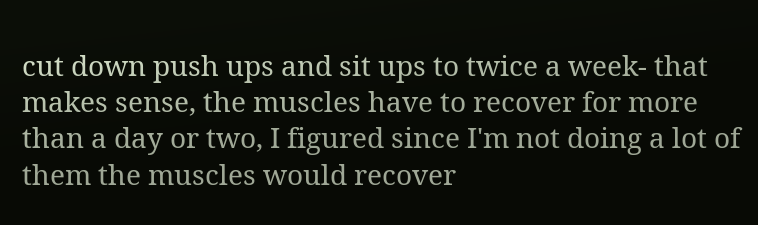cut down push ups and sit ups to twice a week- that makes sense, the muscles have to recover for more than a day or two, I figured since I'm not doing a lot of them the muscles would recover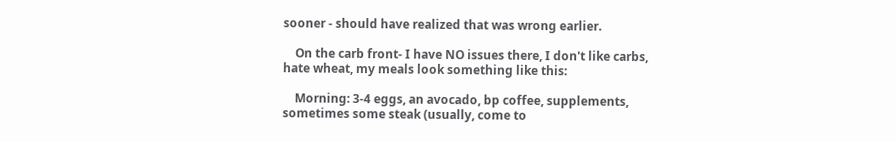sooner - should have realized that was wrong earlier.

    On the carb front- I have NO issues there, I don't like carbs, hate wheat, my meals look something like this:

    Morning: 3-4 eggs, an avocado, bp coffee, supplements, sometimes some steak (usually, come to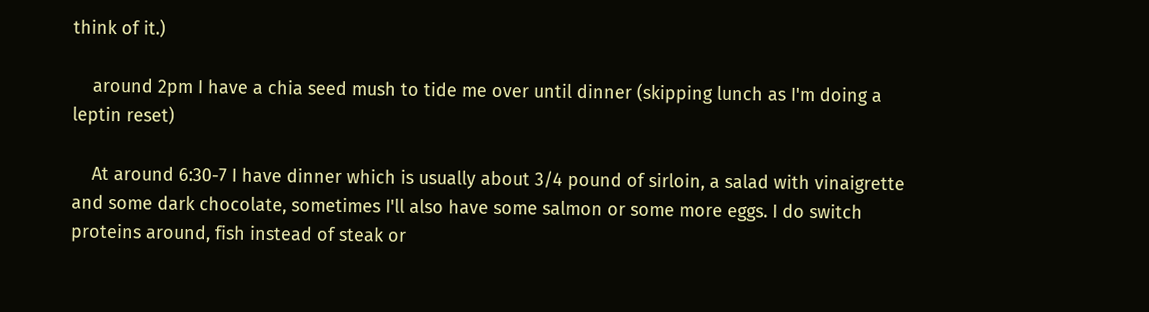think of it.)

    around 2pm I have a chia seed mush to tide me over until dinner (skipping lunch as I'm doing a leptin reset)

    At around 6:30-7 I have dinner which is usually about 3/4 pound of sirloin, a salad with vinaigrette and some dark chocolate, sometimes I'll also have some salmon or some more eggs. I do switch proteins around, fish instead of steak or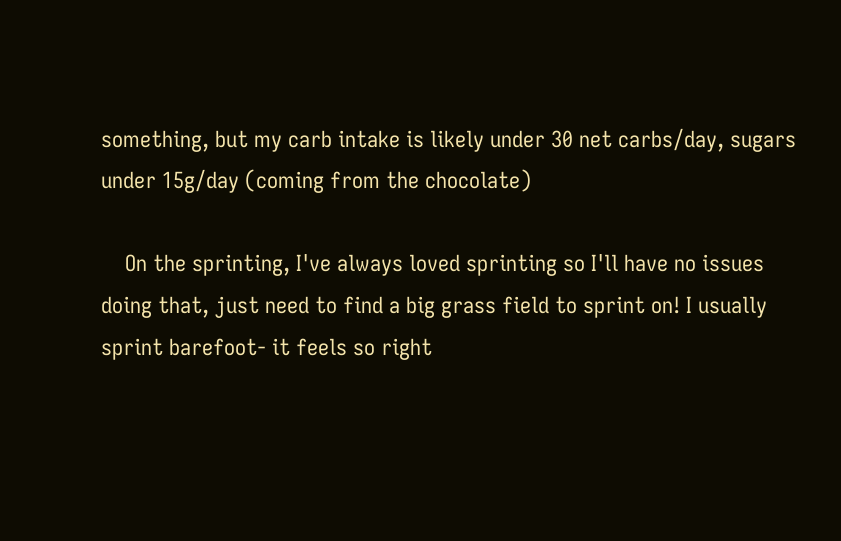something, but my carb intake is likely under 30 net carbs/day, sugars under 15g/day (coming from the chocolate)

    On the sprinting, I've always loved sprinting so I'll have no issues doing that, just need to find a big grass field to sprint on! I usually sprint barefoot- it feels so right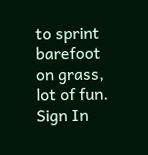to sprint barefoot on grass, lot of fun.
Sign In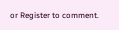or Register to comment.